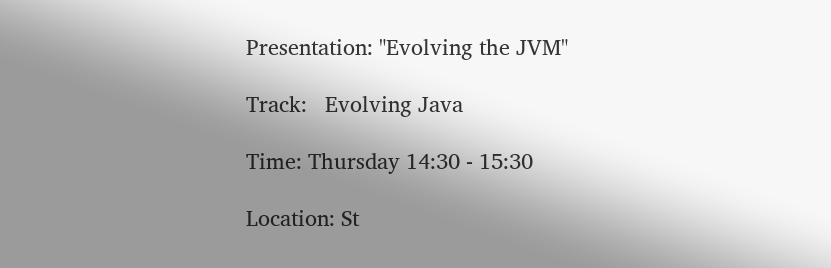Presentation: "Evolving the JVM"

Track:   Evolving Java

Time: Thursday 14:30 - 15:30

Location: St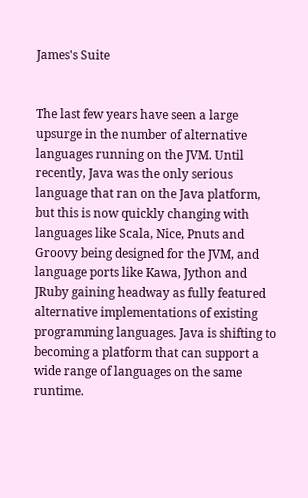James's Suite


The last few years have seen a large upsurge in the number of alternative languages running on the JVM. Until recently, Java was the only serious language that ran on the Java platform, but this is now quickly changing with languages like Scala, Nice, Pnuts and Groovy being designed for the JVM, and language ports like Kawa, Jython and JRuby gaining headway as fully featured alternative implementations of existing programming languages. Java is shifting to becoming a platform that can support a wide range of languages on the same runtime.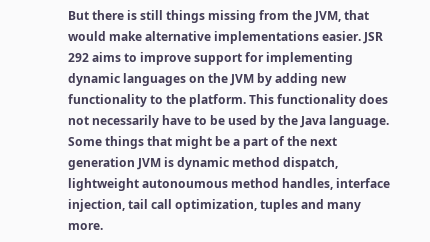But there is still things missing from the JVM, that would make alternative implementations easier. JSR 292 aims to improve support for implementing dynamic languages on the JVM by adding new functionality to the platform. This functionality does not necessarily have to be used by the Java language. Some things that might be a part of the next generation JVM is dynamic method dispatch, lightweight autonoumous method handles, interface injection, tail call optimization, tuples and many more.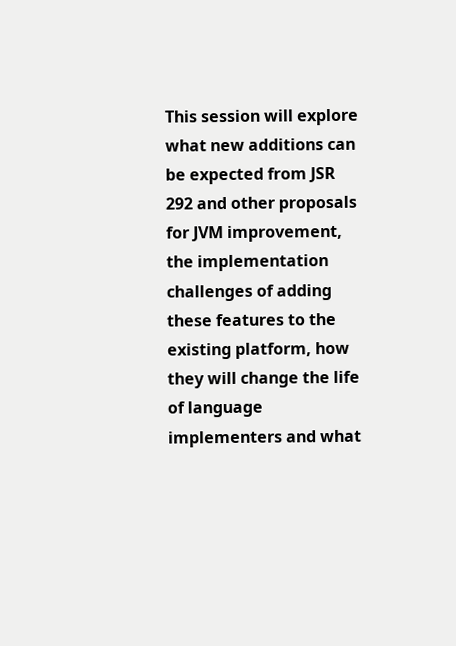This session will explore what new additions can be expected from JSR 292 and other proposals for JVM improvement, the implementation challenges of adding these features to the existing platform, how they will change the life of language implementers and what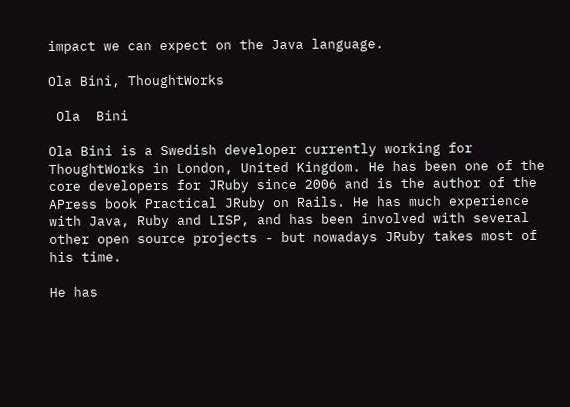impact we can expect on the Java language.

Ola Bini, ThoughtWorks

 Ola  Bini

Ola Bini is a Swedish developer currently working for ThoughtWorks in London, United Kingdom. He has been one of the core developers for JRuby since 2006 and is the author of the APress book Practical JRuby on Rails. He has much experience with Java, Ruby and LISP, and has been involved with several other open source projects - but nowadays JRuby takes most of his time.

He has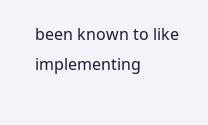been known to like implementing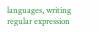languages, writing regular expression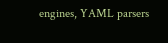engines, YAML parsers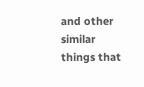and other similar things that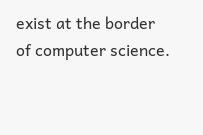exist at the border of computer science.